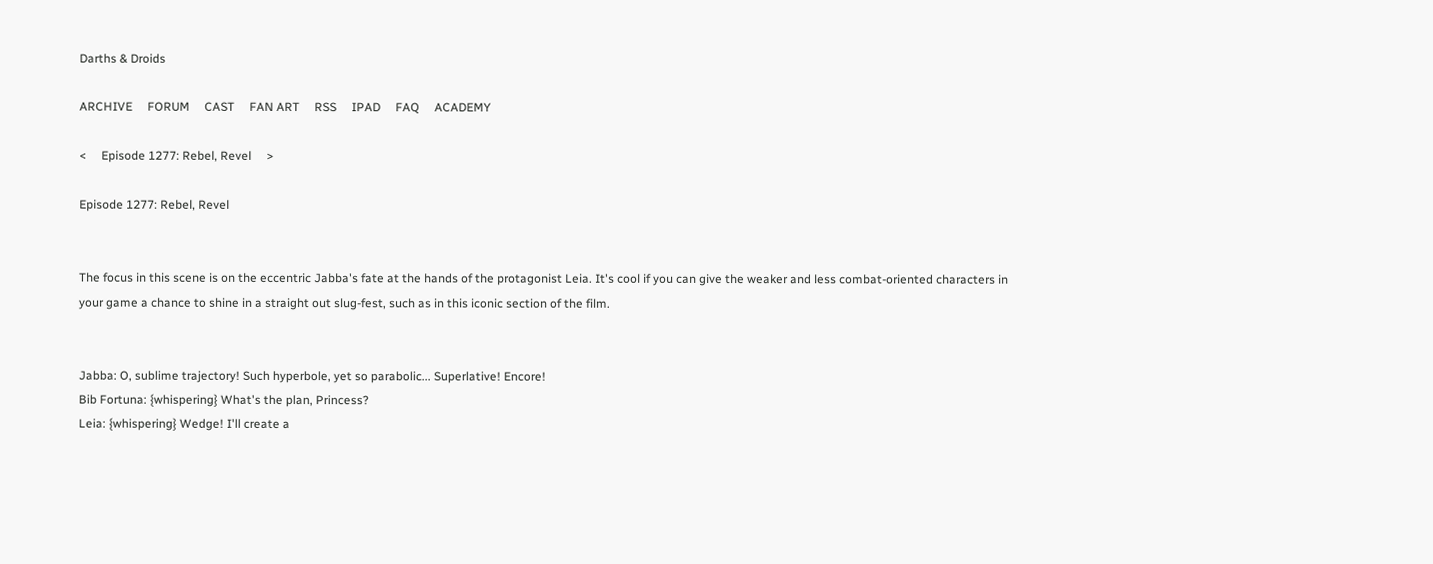Darths & Droids

ARCHIVE     FORUM     CAST     FAN ART     RSS     IPAD     FAQ     ACADEMY

<     Episode 1277: Rebel, Revel     >

Episode 1277: Rebel, Revel


The focus in this scene is on the eccentric Jabba's fate at the hands of the protagonist Leia. It's cool if you can give the weaker and less combat-oriented characters in your game a chance to shine in a straight out slug-fest, such as in this iconic section of the film.


Jabba: O, sublime trajectory! Such hyperbole, yet so parabolic... Superlative! Encore!
Bib Fortuna: {whispering} What's the plan, Princess?
Leia: {whispering} Wedge! I'll create a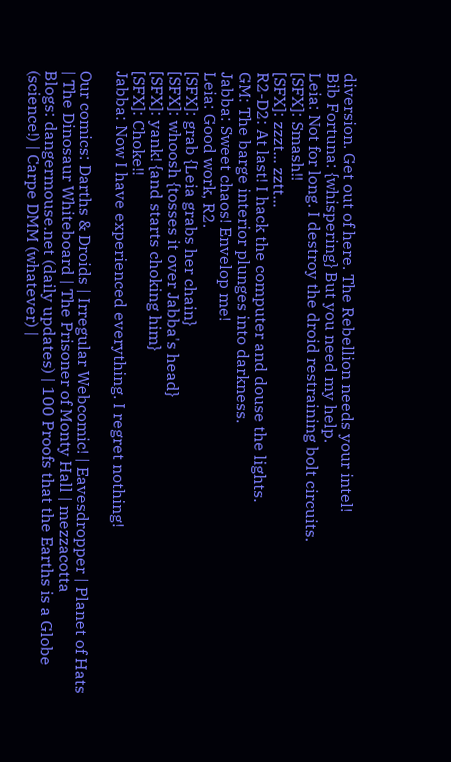diversion. Get out of here. The Rebellion needs your intel!
Bib Fortuna: {whispering} But you need my help.
Leia: Not for long. I destroy the droid restraining bolt circuits.
[SFX]: Smash!!
[SFX]: zzzt... zztt...
R2-D2: At last! I hack the computer and douse the lights.
GM: The barge interior plunges into darkness.
Jabba: Sweet chaos! Envelop me!
Leia: Good work, R2.
[SFX]: grab {Leia grabs her chain}
[SFX]: whoosh {tosses it over Jabba's head}
[SFX]: yank! {and starts choking him}
[SFX]: Choke!!
Jabba: Now I have experienced everything. I regret nothing!

Our comics: Darths & Droids | Irregular Webcomic! | Eavesdropper | Planet of Hats | The Dinosaur Whiteboard | The Prisoner of Monty Hall | mezzacotta
Blogs: dangermouse.net (daily updates) | 100 Proofs that the Earths is a Globe (science!) | Carpe DMM (whatever) |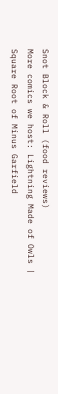Snot Block & Roll (food reviews)
More comics we host: Lightning Made of Owls | Square Root of Minus Garfield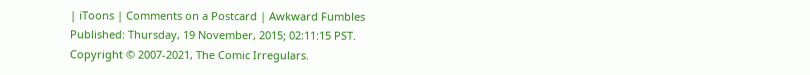| iToons | Comments on a Postcard | Awkward Fumbles
Published: Thursday, 19 November, 2015; 02:11:15 PST.
Copyright © 2007-2021, The Comic Irregulars.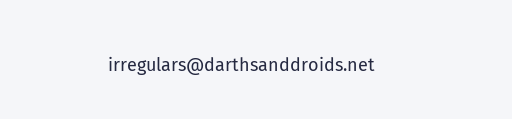irregulars@darthsanddroids.net